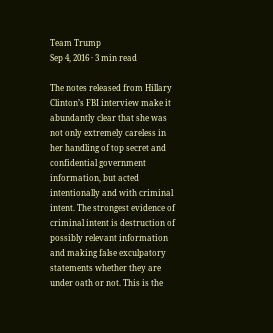Team Trump
Sep 4, 2016 · 3 min read

The notes released from Hillary Clinton’s FBI interview make it abundantly clear that she was not only extremely careless in her handling of top secret and confidential government information, but acted intentionally and with criminal intent. The strongest evidence of criminal intent is destruction of possibly relevant information and making false exculpatory statements whether they are under oath or not. This is the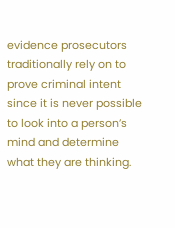evidence prosecutors traditionally rely on to prove criminal intent since it is never possible to look into a person’s mind and determine what they are thinking.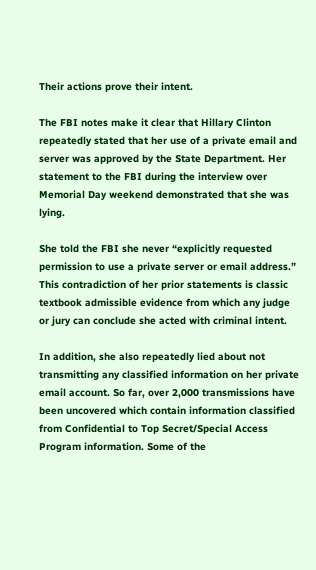Their actions prove their intent.

The FBI notes make it clear that Hillary Clinton repeatedly stated that her use of a private email and server was approved by the State Department. Her statement to the FBI during the interview over Memorial Day weekend demonstrated that she was lying.

She told the FBI she never “explicitly requested permission to use a private server or email address.” This contradiction of her prior statements is classic textbook admissible evidence from which any judge or jury can conclude she acted with criminal intent.

In addition, she also repeatedly lied about not transmitting any classified information on her private email account. So far, over 2,000 transmissions have been uncovered which contain information classified from Confidential to Top Secret/Special Access Program information. Some of the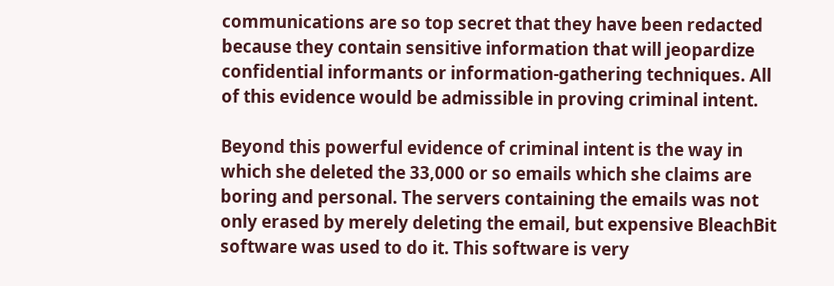communications are so top secret that they have been redacted because they contain sensitive information that will jeopardize confidential informants or information-gathering techniques. All of this evidence would be admissible in proving criminal intent.

Beyond this powerful evidence of criminal intent is the way in which she deleted the 33,000 or so emails which she claims are boring and personal. The servers containing the emails was not only erased by merely deleting the email, but expensive BleachBit software was used to do it. This software is very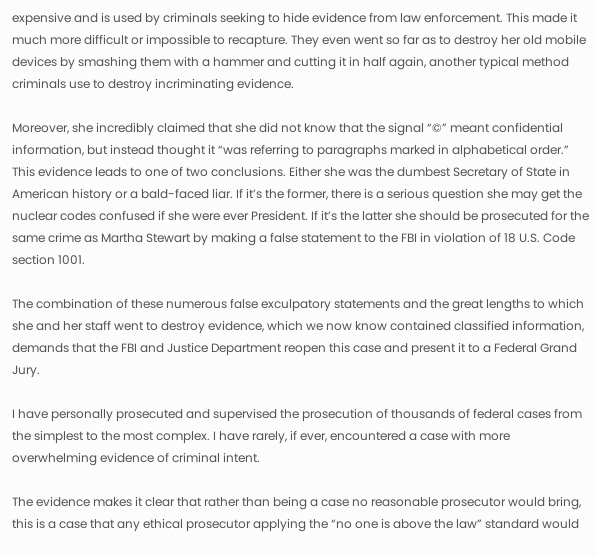expensive and is used by criminals seeking to hide evidence from law enforcement. This made it much more difficult or impossible to recapture. They even went so far as to destroy her old mobile devices by smashing them with a hammer and cutting it in half again, another typical method criminals use to destroy incriminating evidence.

Moreover, she incredibly claimed that she did not know that the signal “©” meant confidential information, but instead thought it “was referring to paragraphs marked in alphabetical order.” This evidence leads to one of two conclusions. Either she was the dumbest Secretary of State in American history or a bald-faced liar. If it’s the former, there is a serious question she may get the nuclear codes confused if she were ever President. If it’s the latter she should be prosecuted for the same crime as Martha Stewart by making a false statement to the FBI in violation of 18 U.S. Code section 1001.

The combination of these numerous false exculpatory statements and the great lengths to which she and her staff went to destroy evidence, which we now know contained classified information, demands that the FBI and Justice Department reopen this case and present it to a Federal Grand Jury.

I have personally prosecuted and supervised the prosecution of thousands of federal cases from the simplest to the most complex. I have rarely, if ever, encountered a case with more overwhelming evidence of criminal intent.

The evidence makes it clear that rather than being a case no reasonable prosecutor would bring, this is a case that any ethical prosecutor applying the “no one is above the law” standard would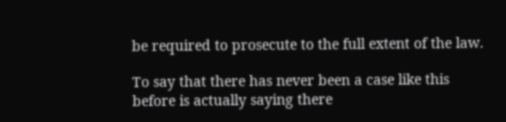be required to prosecute to the full extent of the law.

To say that there has never been a case like this before is actually saying there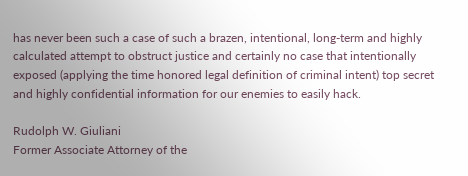has never been such a case of such a brazen, intentional, long-term and highly calculated attempt to obstruct justice and certainly no case that intentionally exposed (applying the time honored legal definition of criminal intent) top secret and highly confidential information for our enemies to easily hack.

Rudolph W. Giuliani
Former Associate Attorney of the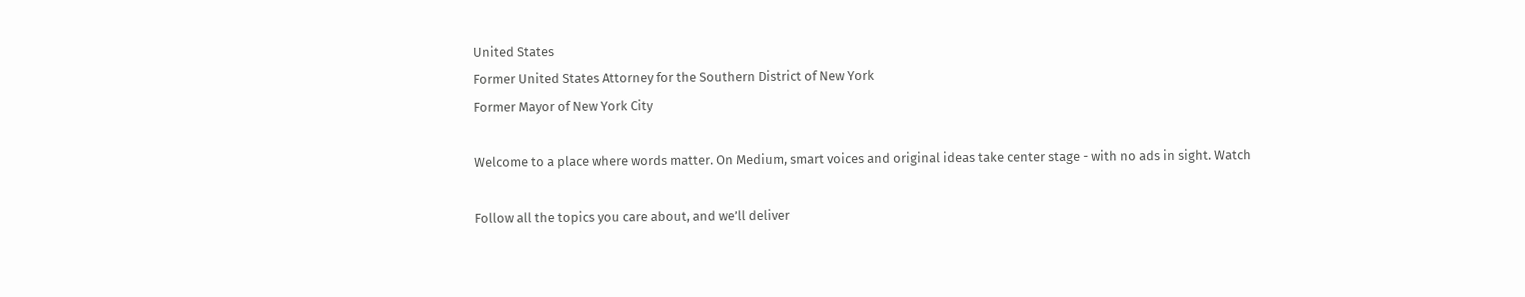United States
Former United States Attorney for the Southern District of New York
Former Mayor of New York City

Welcome to a place where words matter. On Medium, smart voices and original ideas take center stage - with no ads in sight. Watch

Follow all the topics you care about, and we’ll deliver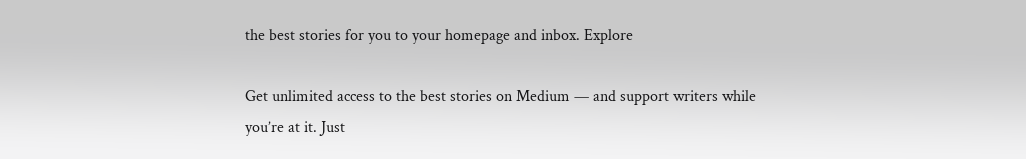the best stories for you to your homepage and inbox. Explore

Get unlimited access to the best stories on Medium — and support writers while you’re at it. Just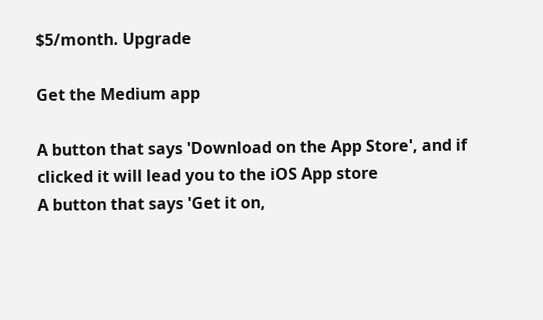$5/month. Upgrade

Get the Medium app

A button that says 'Download on the App Store', and if clicked it will lead you to the iOS App store
A button that says 'Get it on,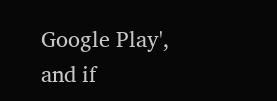Google Play', and if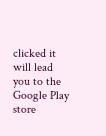clicked it will lead you to the Google Play store